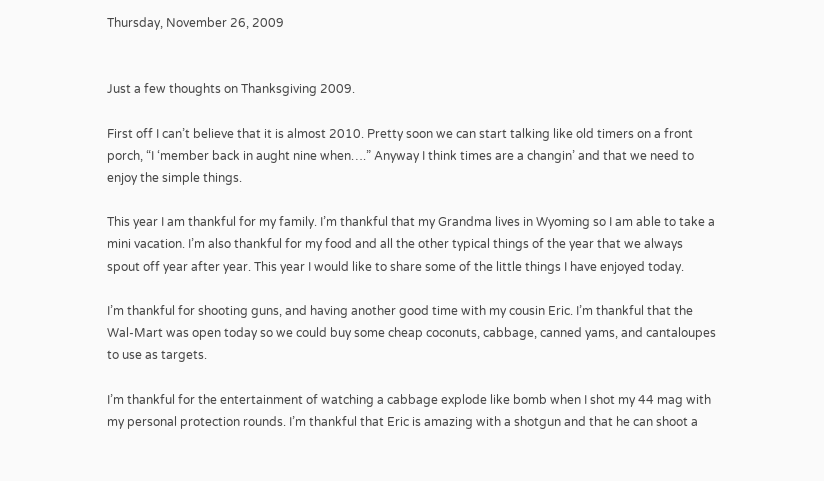Thursday, November 26, 2009


Just a few thoughts on Thanksgiving 2009.

First off I can’t believe that it is almost 2010. Pretty soon we can start talking like old timers on a front porch, “I ‘member back in aught nine when….” Anyway I think times are a changin’ and that we need to enjoy the simple things.

This year I am thankful for my family. I’m thankful that my Grandma lives in Wyoming so I am able to take a mini vacation. I’m also thankful for my food and all the other typical things of the year that we always spout off year after year. This year I would like to share some of the little things I have enjoyed today.

I’m thankful for shooting guns, and having another good time with my cousin Eric. I’m thankful that the Wal-Mart was open today so we could buy some cheap coconuts, cabbage, canned yams, and cantaloupes to use as targets.

I’m thankful for the entertainment of watching a cabbage explode like bomb when I shot my 44 mag with my personal protection rounds. I’m thankful that Eric is amazing with a shotgun and that he can shoot a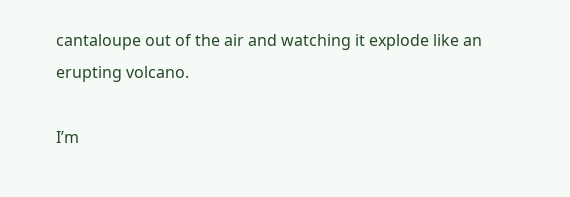cantaloupe out of the air and watching it explode like an erupting volcano.

I’m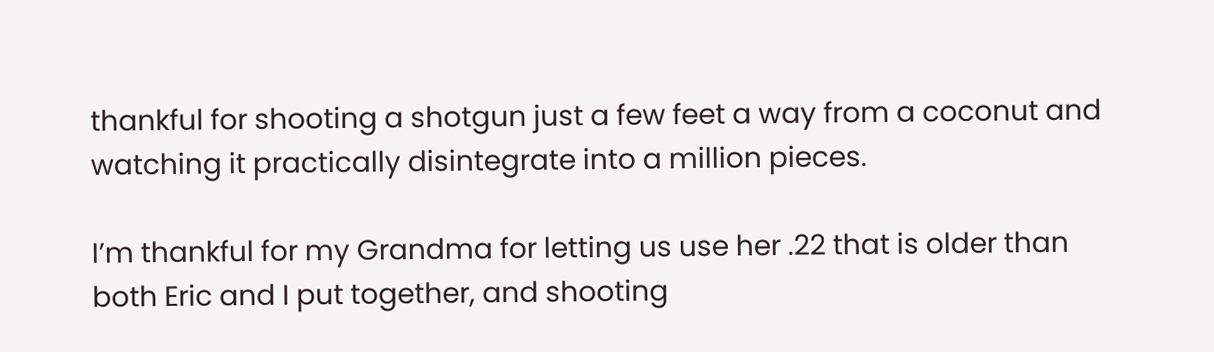thankful for shooting a shotgun just a few feet a way from a coconut and watching it practically disintegrate into a million pieces.

I’m thankful for my Grandma for letting us use her .22 that is older than both Eric and I put together, and shooting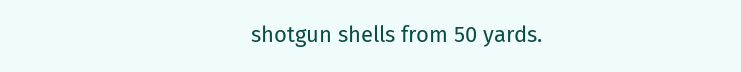shotgun shells from 50 yards.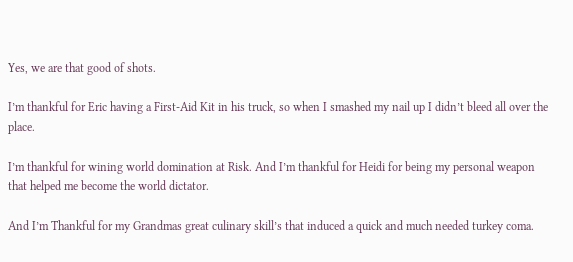Yes, we are that good of shots.

I’m thankful for Eric having a First-Aid Kit in his truck, so when I smashed my nail up I didn’t bleed all over the place.

I’m thankful for wining world domination at Risk. And I’m thankful for Heidi for being my personal weapon that helped me become the world dictator.

And I’m Thankful for my Grandmas great culinary skill’s that induced a quick and much needed turkey coma.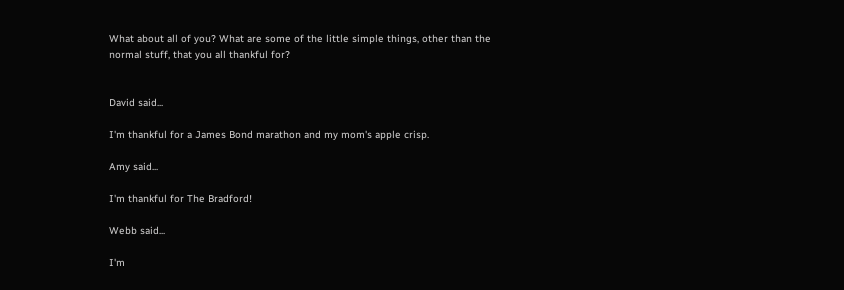What about all of you? What are some of the little simple things, other than the normal stuff, that you all thankful for?


David said...

I'm thankful for a James Bond marathon and my mom's apple crisp.

Amy said...

I'm thankful for The Bradford!

Webb said...

I'm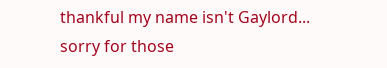thankful my name isn't Gaylord... sorry for those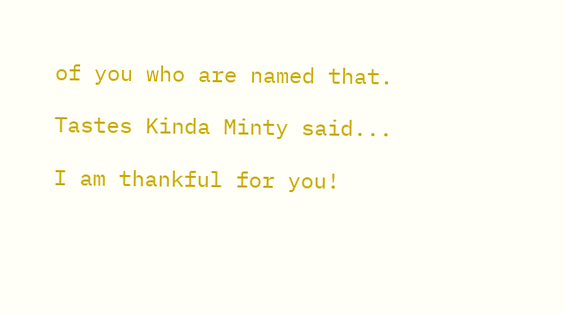of you who are named that.

Tastes Kinda Minty said...

I am thankful for you!